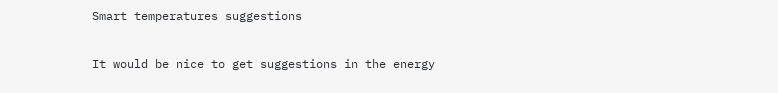Smart temperatures suggestions

It would be nice to get suggestions in the energy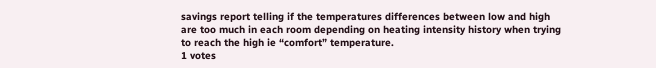savings report telling if the temperatures differences between low and high are too much in each room depending on heating intensity history when trying to reach the high ie “comfort” temperature.
1 votes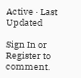Active · Last Updated

Sign In or Register to comment.